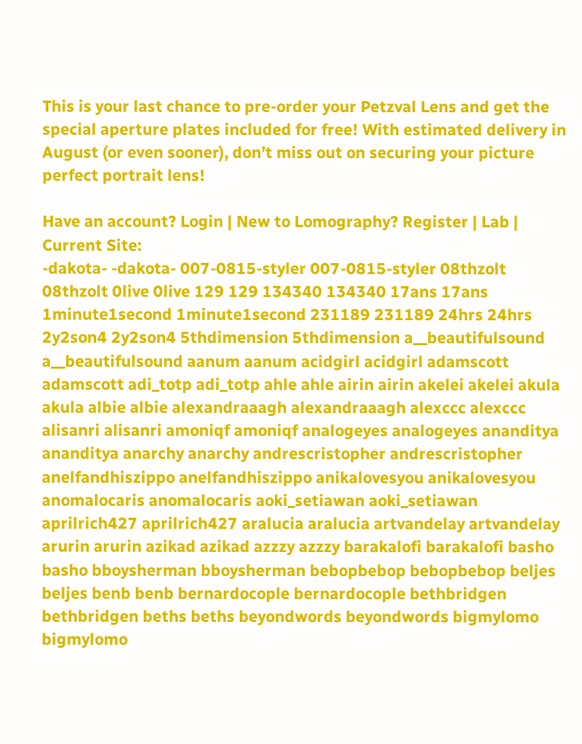This is your last chance to pre-order your Petzval Lens and get the special aperture plates included for free! With estimated delivery in August (or even sooner), don’t miss out on securing your picture perfect portrait lens!

Have an account? Login | New to Lomography? Register | Lab | Current Site:
-dakota- -dakota- 007-0815-styler 007-0815-styler 08thzolt 08thzolt 0live 0live 129 129 134340 134340 17ans 17ans 1minute1second 1minute1second 231189 231189 24hrs 24hrs 2y2son4 2y2son4 5thdimension 5thdimension a__beautifulsound a__beautifulsound aanum aanum acidgirl acidgirl adamscott adamscott adi_totp adi_totp ahle ahle airin airin akelei akelei akula akula albie albie alexandraaagh alexandraaagh alexccc alexccc alisanri alisanri amoniqf amoniqf analogeyes analogeyes ananditya ananditya anarchy anarchy andrescristopher andrescristopher anelfandhiszippo anelfandhiszippo anikalovesyou anikalovesyou anomalocaris anomalocaris aoki_setiawan aoki_setiawan aprilrich427 aprilrich427 aralucia aralucia artvandelay artvandelay arurin arurin azikad azikad azzzy azzzy barakalofi barakalofi basho basho bboysherman bboysherman bebopbebop bebopbebop beljes beljes benb benb bernardocople bernardocople bethbridgen bethbridgen beths beths beyondwords beyondwords bigmylomo bigmylomo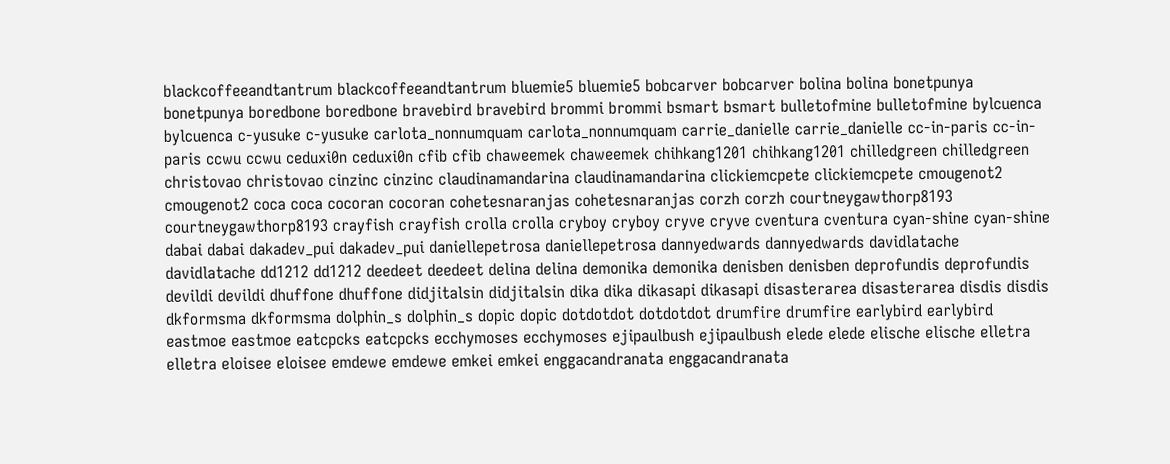blackcoffeeandtantrum blackcoffeeandtantrum bluemie5 bluemie5 bobcarver bobcarver bolina bolina bonetpunya bonetpunya boredbone boredbone bravebird bravebird brommi brommi bsmart bsmart bulletofmine bulletofmine bylcuenca bylcuenca c-yusuke c-yusuke carlota_nonnumquam carlota_nonnumquam carrie_danielle carrie_danielle cc-in-paris cc-in-paris ccwu ccwu ceduxi0n ceduxi0n cfib cfib chaweemek chaweemek chihkang1201 chihkang1201 chilledgreen chilledgreen christovao christovao cinzinc cinzinc claudinamandarina claudinamandarina clickiemcpete clickiemcpete cmougenot2 cmougenot2 coca coca cocoran cocoran cohetesnaranjas cohetesnaranjas corzh corzh courtneygawthorp8193 courtneygawthorp8193 crayfish crayfish crolla crolla cryboy cryboy cryve cryve cventura cventura cyan-shine cyan-shine dabai dabai dakadev_pui dakadev_pui daniellepetrosa daniellepetrosa dannyedwards dannyedwards davidlatache davidlatache dd1212 dd1212 deedeet deedeet delina delina demonika demonika denisben denisben deprofundis deprofundis devildi devildi dhuffone dhuffone didjitalsin didjitalsin dika dika dikasapi dikasapi disasterarea disasterarea disdis disdis dkformsma dkformsma dolphin_s dolphin_s dopic dopic dotdotdot dotdotdot drumfire drumfire earlybird earlybird eastmoe eastmoe eatcpcks eatcpcks ecchymoses ecchymoses ejipaulbush ejipaulbush elede elede elische elische elletra elletra eloisee eloisee emdewe emdewe emkei emkei enggacandranata enggacandranata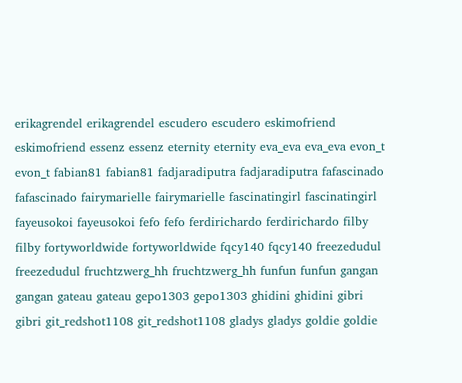erikagrendel erikagrendel escudero escudero eskimofriend eskimofriend essenz essenz eternity eternity eva_eva eva_eva evon_t evon_t fabian81 fabian81 fadjaradiputra fadjaradiputra fafascinado fafascinado fairymarielle fairymarielle fascinatingirl fascinatingirl fayeusokoi fayeusokoi fefo fefo ferdirichardo ferdirichardo filby filby fortyworldwide fortyworldwide fqcy140 fqcy140 freezedudul freezedudul fruchtzwerg_hh fruchtzwerg_hh funfun funfun gangan gangan gateau gateau gepo1303 gepo1303 ghidini ghidini gibri gibri git_redshot1108 git_redshot1108 gladys gladys goldie goldie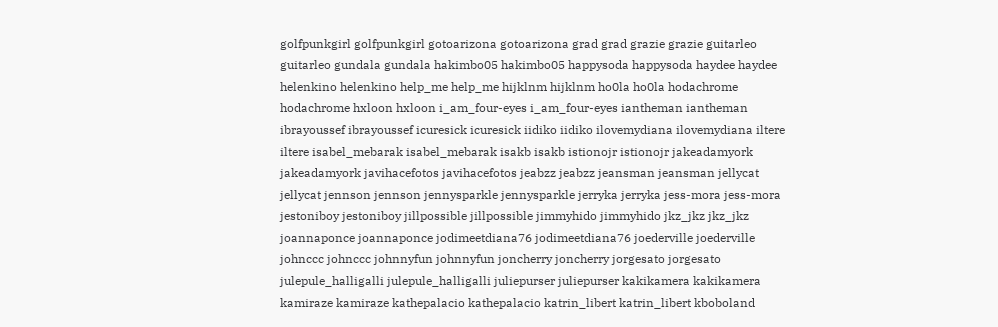golfpunkgirl golfpunkgirl gotoarizona gotoarizona grad grad grazie grazie guitarleo guitarleo gundala gundala hakimbo05 hakimbo05 happysoda happysoda haydee haydee helenkino helenkino help_me help_me hijklnm hijklnm ho0la ho0la hodachrome hodachrome hxloon hxloon i_am_four-eyes i_am_four-eyes iantheman iantheman ibrayoussef ibrayoussef icuresick icuresick iidiko iidiko ilovemydiana ilovemydiana iltere iltere isabel_mebarak isabel_mebarak isakb isakb istionojr istionojr jakeadamyork jakeadamyork javihacefotos javihacefotos jeabzz jeabzz jeansman jeansman jellycat jellycat jennson jennson jennysparkle jennysparkle jerryka jerryka jess-mora jess-mora jestoniboy jestoniboy jillpossible jillpossible jimmyhido jimmyhido jkz_jkz jkz_jkz joannaponce joannaponce jodimeetdiana76 jodimeetdiana76 joederville joederville johnccc johnccc johnnyfun johnnyfun joncherry joncherry jorgesato jorgesato julepule_halligalli julepule_halligalli juliepurser juliepurser kakikamera kakikamera kamiraze kamiraze kathepalacio kathepalacio katrin_libert katrin_libert kboboland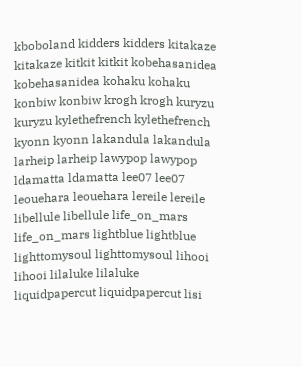kboboland kidders kidders kitakaze kitakaze kitkit kitkit kobehasanidea kobehasanidea kohaku kohaku konbiw konbiw krogh krogh kuryzu kuryzu kylethefrench kylethefrench kyonn kyonn lakandula lakandula larheip larheip lawypop lawypop ldamatta ldamatta lee07 lee07 leouehara leouehara lereile lereile libellule libellule life_on_mars life_on_mars lightblue lightblue lighttomysoul lighttomysoul lihooi lihooi lilaluke lilaluke liquidpapercut liquidpapercut lisi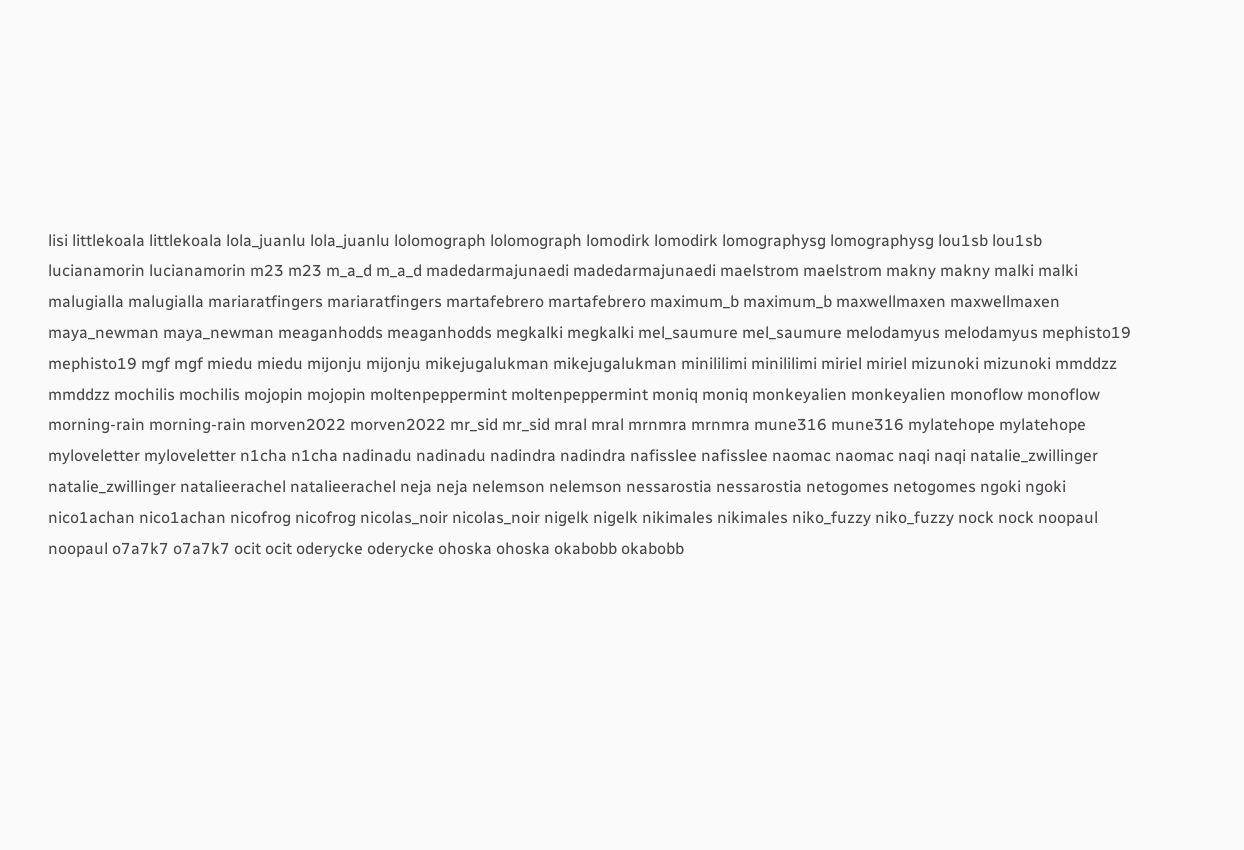lisi littlekoala littlekoala lola_juanlu lola_juanlu lolomograph lolomograph lomodirk lomodirk lomographysg lomographysg lou1sb lou1sb lucianamorin lucianamorin m23 m23 m_a_d m_a_d madedarmajunaedi madedarmajunaedi maelstrom maelstrom makny makny malki malki malugialla malugialla mariaratfingers mariaratfingers martafebrero martafebrero maximum_b maximum_b maxwellmaxen maxwellmaxen maya_newman maya_newman meaganhodds meaganhodds megkalki megkalki mel_saumure mel_saumure melodamyus melodamyus mephisto19 mephisto19 mgf mgf miedu miedu mijonju mijonju mikejugalukman mikejugalukman minililimi minililimi miriel miriel mizunoki mizunoki mmddzz mmddzz mochilis mochilis mojopin mojopin moltenpeppermint moltenpeppermint moniq moniq monkeyalien monkeyalien monoflow monoflow morning-rain morning-rain morven2022 morven2022 mr_sid mr_sid mral mral mrnmra mrnmra mune316 mune316 mylatehope mylatehope myloveletter myloveletter n1cha n1cha nadinadu nadinadu nadindra nadindra nafisslee nafisslee naomac naomac naqi naqi natalie_zwillinger natalie_zwillinger natalieerachel natalieerachel neja neja nelemson nelemson nessarostia nessarostia netogomes netogomes ngoki ngoki nico1achan nico1achan nicofrog nicofrog nicolas_noir nicolas_noir nigelk nigelk nikimales nikimales niko_fuzzy niko_fuzzy nock nock noopaul noopaul o7a7k7 o7a7k7 ocit ocit oderycke oderycke ohoska ohoska okabobb okabobb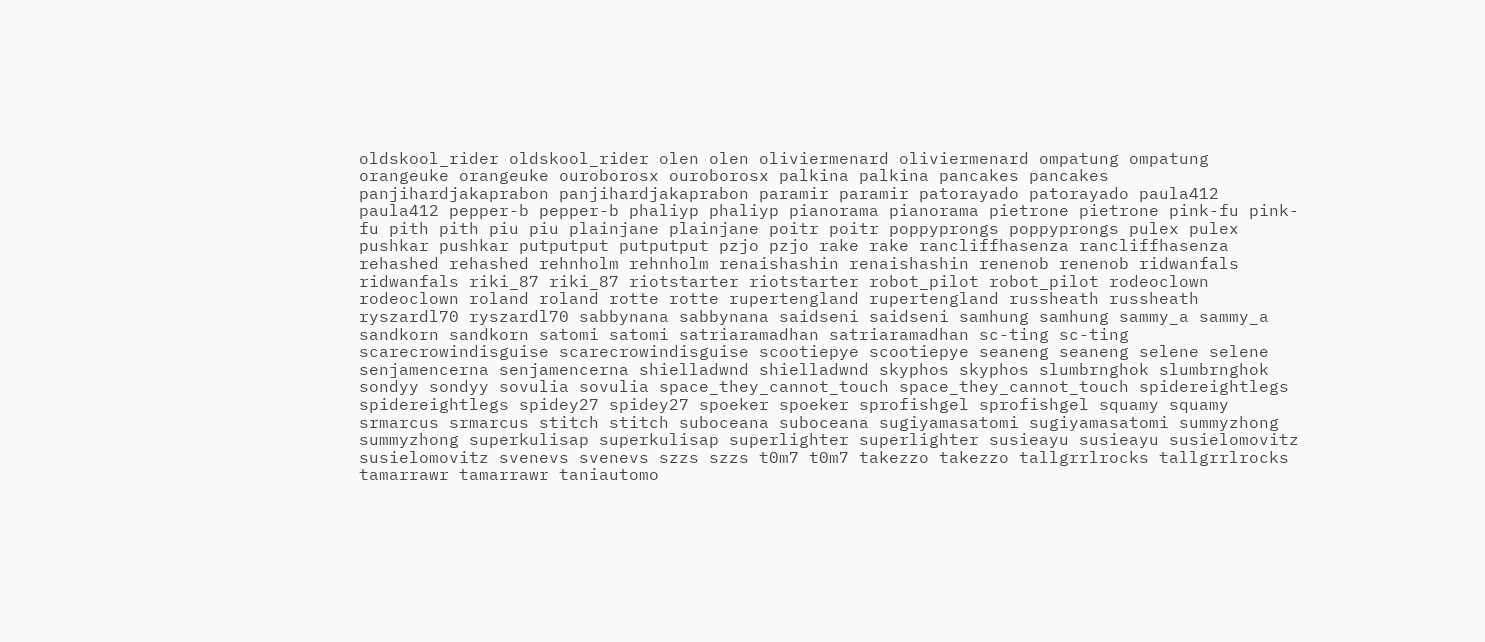oldskool_rider oldskool_rider olen olen oliviermenard oliviermenard ompatung ompatung orangeuke orangeuke ouroborosx ouroborosx palkina palkina pancakes pancakes panjihardjakaprabon panjihardjakaprabon paramir paramir patorayado patorayado paula412 paula412 pepper-b pepper-b phaliyp phaliyp pianorama pianorama pietrone pietrone pink-fu pink-fu pith pith piu piu plainjane plainjane poitr poitr poppyprongs poppyprongs pulex pulex pushkar pushkar putputput putputput pzjo pzjo rake rake rancliffhasenza rancliffhasenza rehashed rehashed rehnholm rehnholm renaishashin renaishashin renenob renenob ridwanfals ridwanfals riki_87 riki_87 riotstarter riotstarter robot_pilot robot_pilot rodeoclown rodeoclown roland roland rotte rotte rupertengland rupertengland russheath russheath ryszardl70 ryszardl70 sabbynana sabbynana saidseni saidseni samhung samhung sammy_a sammy_a sandkorn sandkorn satomi satomi satriaramadhan satriaramadhan sc-ting sc-ting scarecrowindisguise scarecrowindisguise scootiepye scootiepye seaneng seaneng selene selene senjamencerna senjamencerna shielladwnd shielladwnd skyphos skyphos slumbrnghok slumbrnghok sondyy sondyy sovulia sovulia space_they_cannot_touch space_they_cannot_touch spidereightlegs spidereightlegs spidey27 spidey27 spoeker spoeker sprofishgel sprofishgel squamy squamy srmarcus srmarcus stitch stitch suboceana suboceana sugiyamasatomi sugiyamasatomi summyzhong summyzhong superkulisap superkulisap superlighter superlighter susieayu susieayu susielomovitz susielomovitz svenevs svenevs szzs szzs t0m7 t0m7 takezzo takezzo tallgrrlrocks tallgrrlrocks tamarrawr tamarrawr taniautomo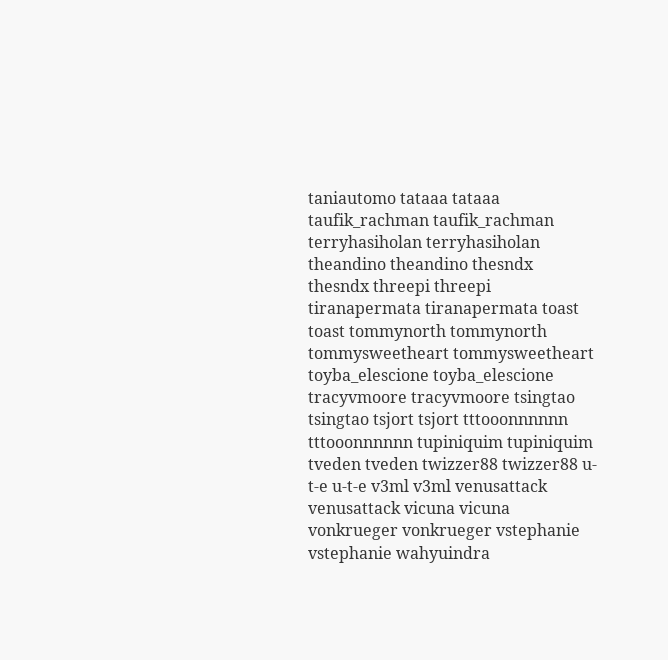taniautomo tataaa tataaa taufik_rachman taufik_rachman terryhasiholan terryhasiholan theandino theandino thesndx thesndx threepi threepi tiranapermata tiranapermata toast toast tommynorth tommynorth tommysweetheart tommysweetheart toyba_elescione toyba_elescione tracyvmoore tracyvmoore tsingtao tsingtao tsjort tsjort tttooonnnnnn tttooonnnnnn tupiniquim tupiniquim tveden tveden twizzer88 twizzer88 u-t-e u-t-e v3ml v3ml venusattack venusattack vicuna vicuna vonkrueger vonkrueger vstephanie vstephanie wahyuindra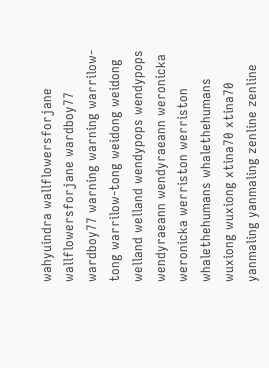wahyuindra wallflowersforjane wallflowersforjane wardboy77 wardboy77 warning warning warrilow-tong warrilow-tong weidong weidong welland welland wendypops wendypops wendyraeann wendyraeann weronicka weronicka werriston werriston whalethehumans whalethehumans wuxiong wuxiong xtina70 xtina70 yanmaling yanmaling zenline zenline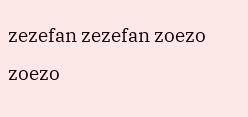zezefan zezefan zoezo zoezo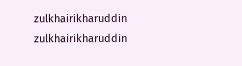zulkhairikharuddin zulkhairikharuddin